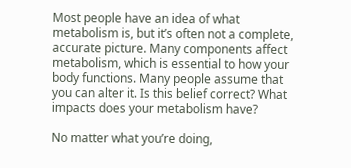Most people have an idea of what metabolism is, but it’s often not a complete, accurate picture. Many components affect metabolism, which is essential to how your body functions. Many people assume that you can alter it. Is this belief correct? What impacts does your metabolism have?

No matter what you’re doing,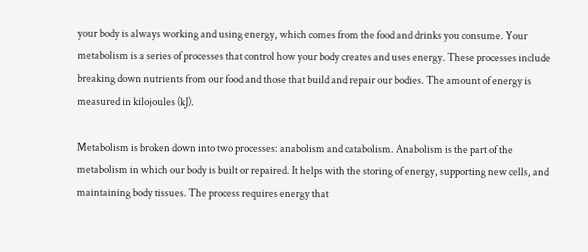your body is always working and using energy, which comes from the food and drinks you consume. Your metabolism is a series of processes that control how your body creates and uses energy. These processes include breaking down nutrients from our food and those that build and repair our bodies. The amount of energy is measured in kilojoules (kJ).

Metabolism is broken down into two processes: anabolism and catabolism. Anabolism is the part of the metabolism in which our body is built or repaired. It helps with the storing of energy, supporting new cells, and maintaining body tissues. The process requires energy that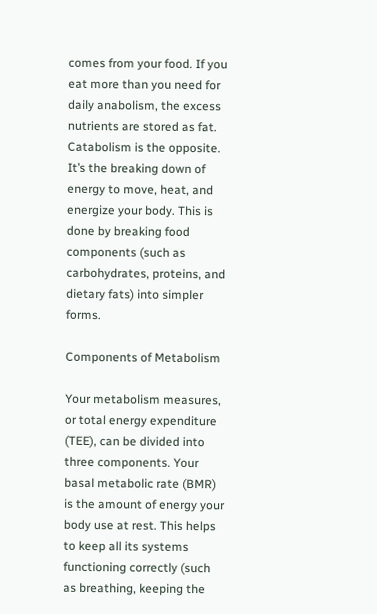comes from your food. If you eat more than you need for daily anabolism, the excess nutrients are stored as fat. Catabolism is the opposite. It’s the breaking down of energy to move, heat, and energize your body. This is done by breaking food components (such as carbohydrates, proteins, and dietary fats) into simpler forms.

Components of Metabolism

Your metabolism measures, or total energy expenditure (TEE), can be divided into three components. Your basal metabolic rate (BMR) is the amount of energy your body use at rest. This helps to keep all its systems functioning correctly (such as breathing, keeping the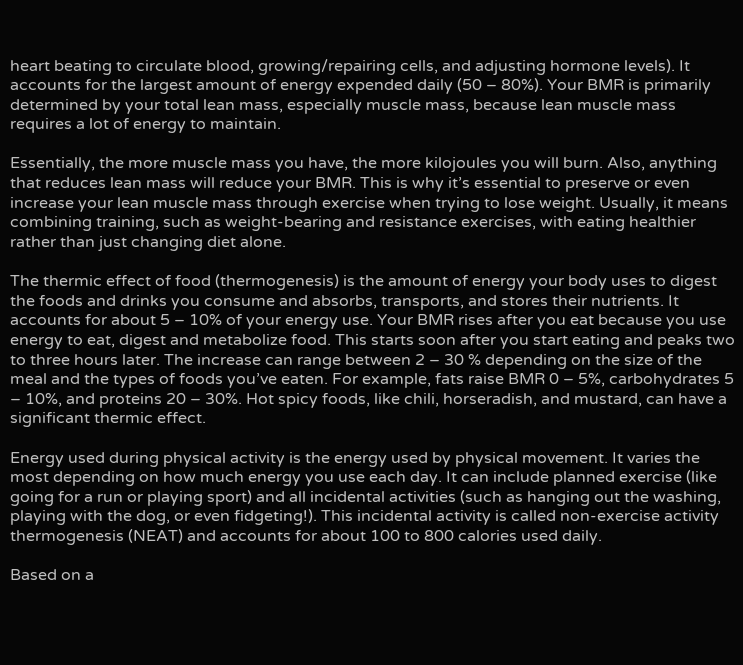heart beating to circulate blood, growing/repairing cells, and adjusting hormone levels). It accounts for the largest amount of energy expended daily (50 – 80%). Your BMR is primarily determined by your total lean mass, especially muscle mass, because lean muscle mass requires a lot of energy to maintain.

Essentially, the more muscle mass you have, the more kilojoules you will burn. Also, anything that reduces lean mass will reduce your BMR. This is why it’s essential to preserve or even increase your lean muscle mass through exercise when trying to lose weight. Usually, it means combining training, such as weight-bearing and resistance exercises, with eating healthier rather than just changing diet alone.

The thermic effect of food (thermogenesis) is the amount of energy your body uses to digest the foods and drinks you consume and absorbs, transports, and stores their nutrients. It accounts for about 5 – 10% of your energy use. Your BMR rises after you eat because you use energy to eat, digest and metabolize food. This starts soon after you start eating and peaks two to three hours later. The increase can range between 2 – 30 % depending on the size of the meal and the types of foods you’ve eaten. For example, fats raise BMR 0 – 5%, carbohydrates 5 – 10%, and proteins 20 – 30%. Hot spicy foods, like chili, horseradish, and mustard, can have a significant thermic effect.

Energy used during physical activity is the energy used by physical movement. It varies the most depending on how much energy you use each day. It can include planned exercise (like going for a run or playing sport) and all incidental activities (such as hanging out the washing, playing with the dog, or even fidgeting!). This incidental activity is called non-exercise activity thermogenesis (NEAT) and accounts for about 100 to 800 calories used daily.

Based on a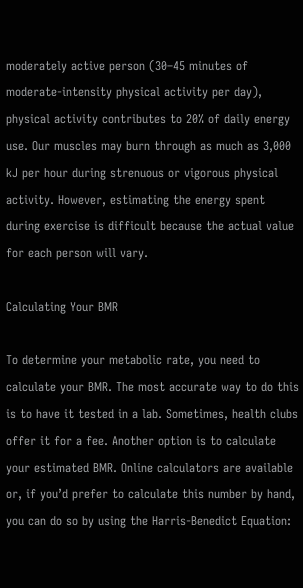moderately active person (30–45 minutes of moderate-intensity physical activity per day), physical activity contributes to 20% of daily energy use. Our muscles may burn through as much as 3,000 kJ per hour during strenuous or vigorous physical activity. However, estimating the energy spent during exercise is difficult because the actual value for each person will vary.

Calculating Your BMR

To determine your metabolic rate, you need to calculate your BMR. The most accurate way to do this is to have it tested in a lab. Sometimes, health clubs offer it for a fee. Another option is to calculate your estimated BMR. Online calculators are available or, if you’d prefer to calculate this number by hand, you can do so by using the Harris-Benedict Equation: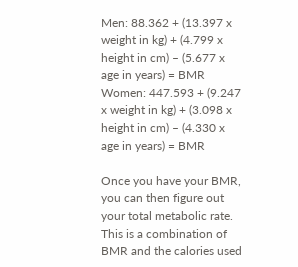Men: 88.362 + (13.397 x weight in kg) + (4.799 x height in cm) – (5.677 x age in years) = BMR
Women: 447.593 + (9.247 x weight in kg) + (3.098 x height in cm) – (4.330 x age in years) = BMR

Once you have your BMR, you can then figure out your total metabolic rate. This is a combination of BMR and the calories used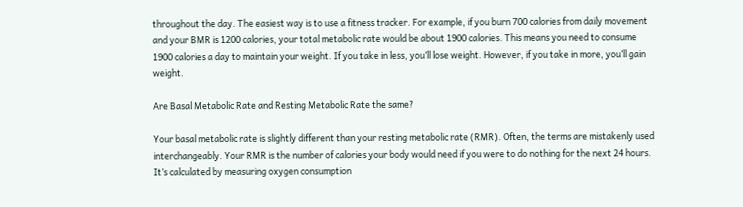throughout the day. The easiest way is to use a fitness tracker. For example, if you burn 700 calories from daily movement and your BMR is 1200 calories, your total metabolic rate would be about 1900 calories. This means you need to consume 1900 calories a day to maintain your weight. If you take in less, you’ll lose weight. However, if you take in more, you’ll gain weight.

Are Basal Metabolic Rate and Resting Metabolic Rate the same?

Your basal metabolic rate is slightly different than your resting metabolic rate (RMR). Often, the terms are mistakenly used interchangeably. Your RMR is the number of calories your body would need if you were to do nothing for the next 24 hours. It’s calculated by measuring oxygen consumption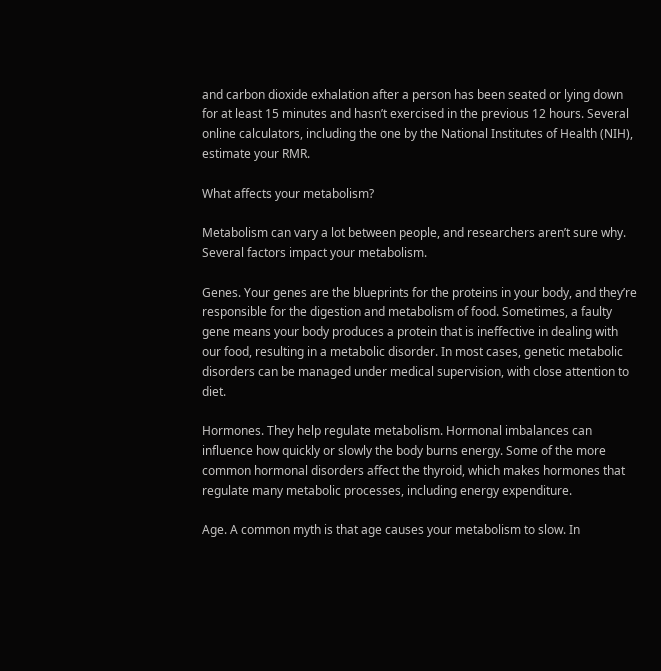and carbon dioxide exhalation after a person has been seated or lying down for at least 15 minutes and hasn’t exercised in the previous 12 hours. Several online calculators, including the one by the National Institutes of Health (NIH), estimate your RMR.

What affects your metabolism?

Metabolism can vary a lot between people, and researchers aren’t sure why. Several factors impact your metabolism.

Genes. Your genes are the blueprints for the proteins in your body, and they’re responsible for the digestion and metabolism of food. Sometimes, a faulty gene means your body produces a protein that is ineffective in dealing with our food, resulting in a metabolic disorder. In most cases, genetic metabolic disorders can be managed under medical supervision, with close attention to diet.

Hormones. They help regulate metabolism. Hormonal imbalances can influence how quickly or slowly the body burns energy. Some of the more common hormonal disorders affect the thyroid, which makes hormones that regulate many metabolic processes, including energy expenditure.

Age. A common myth is that age causes your metabolism to slow. In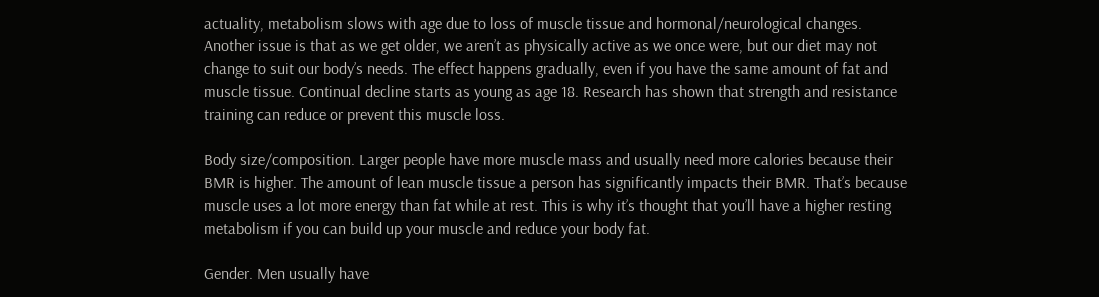actuality, metabolism slows with age due to loss of muscle tissue and hormonal/neurological changes. Another issue is that as we get older, we aren’t as physically active as we once were, but our diet may not change to suit our body’s needs. The effect happens gradually, even if you have the same amount of fat and muscle tissue. Continual decline starts as young as age 18. Research has shown that strength and resistance training can reduce or prevent this muscle loss.

Body size/composition. Larger people have more muscle mass and usually need more calories because their BMR is higher. The amount of lean muscle tissue a person has significantly impacts their BMR. That’s because muscle uses a lot more energy than fat while at rest. This is why it’s thought that you’ll have a higher resting metabolism if you can build up your muscle and reduce your body fat.

Gender. Men usually have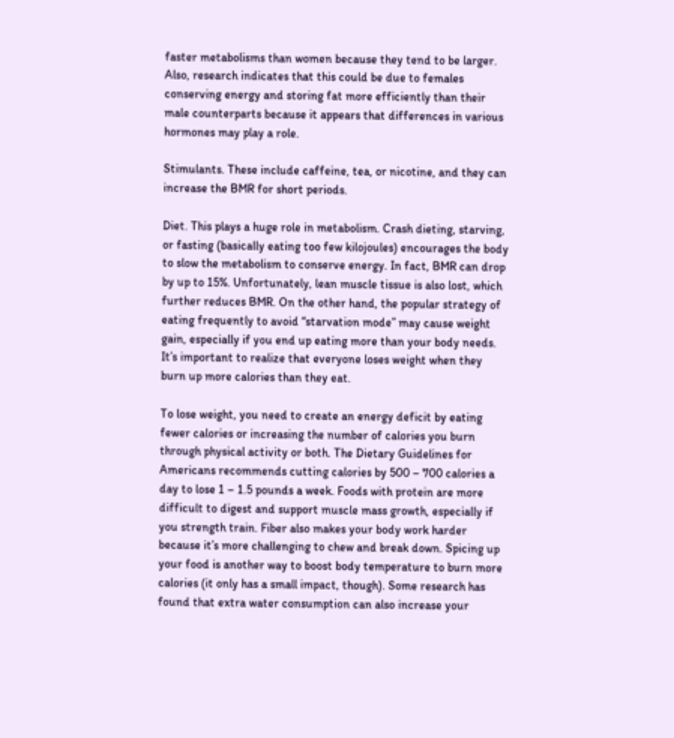faster metabolisms than women because they tend to be larger. Also, research indicates that this could be due to females conserving energy and storing fat more efficiently than their male counterparts because it appears that differences in various hormones may play a role.

Stimulants. These include caffeine, tea, or nicotine, and they can increase the BMR for short periods.

Diet. This plays a huge role in metabolism. Crash dieting, starving, or fasting (basically eating too few kilojoules) encourages the body to slow the metabolism to conserve energy. In fact, BMR can drop by up to 15%. Unfortunately, lean muscle tissue is also lost, which further reduces BMR. On the other hand, the popular strategy of eating frequently to avoid “starvation mode” may cause weight gain, especially if you end up eating more than your body needs. It’s important to realize that everyone loses weight when they burn up more calories than they eat.

To lose weight, you need to create an energy deficit by eating fewer calories or increasing the number of calories you burn through physical activity or both. The Dietary Guidelines for Americans recommends cutting calories by 500 – 700 calories a day to lose 1 – 1.5 pounds a week. Foods with protein are more difficult to digest and support muscle mass growth, especially if you strength train. Fiber also makes your body work harder because it’s more challenging to chew and break down. Spicing up your food is another way to boost body temperature to burn more calories (it only has a small impact, though). Some research has found that extra water consumption can also increase your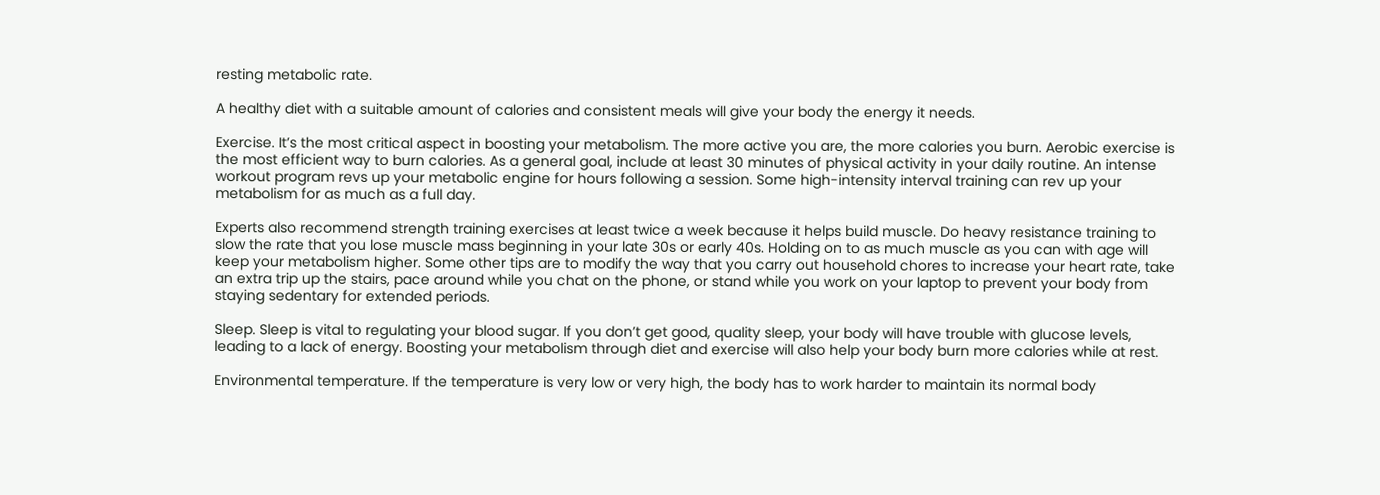resting metabolic rate.

A healthy diet with a suitable amount of calories and consistent meals will give your body the energy it needs.

Exercise. It’s the most critical aspect in boosting your metabolism. The more active you are, the more calories you burn. Aerobic exercise is the most efficient way to burn calories. As a general goal, include at least 30 minutes of physical activity in your daily routine. An intense workout program revs up your metabolic engine for hours following a session. Some high-intensity interval training can rev up your metabolism for as much as a full day.

Experts also recommend strength training exercises at least twice a week because it helps build muscle. Do heavy resistance training to slow the rate that you lose muscle mass beginning in your late 30s or early 40s. Holding on to as much muscle as you can with age will keep your metabolism higher. Some other tips are to modify the way that you carry out household chores to increase your heart rate, take an extra trip up the stairs, pace around while you chat on the phone, or stand while you work on your laptop to prevent your body from staying sedentary for extended periods.

Sleep. Sleep is vital to regulating your blood sugar. If you don’t get good, quality sleep, your body will have trouble with glucose levels, leading to a lack of energy. Boosting your metabolism through diet and exercise will also help your body burn more calories while at rest.

Environmental temperature. If the temperature is very low or very high, the body has to work harder to maintain its normal body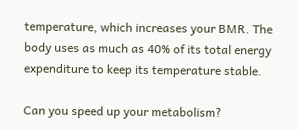temperature, which increases your BMR. The body uses as much as 40% of its total energy expenditure to keep its temperature stable.

Can you speed up your metabolism?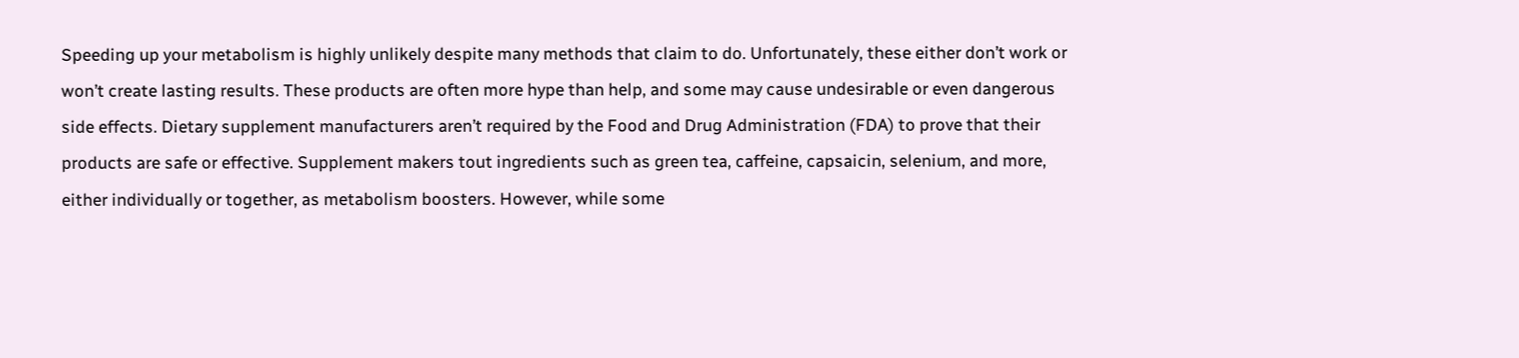Speeding up your metabolism is highly unlikely despite many methods that claim to do. Unfortunately, these either don’t work or won’t create lasting results. These products are often more hype than help, and some may cause undesirable or even dangerous side effects. Dietary supplement manufacturers aren’t required by the Food and Drug Administration (FDA) to prove that their products are safe or effective. Supplement makers tout ingredients such as green tea, caffeine, capsaicin, selenium, and more, either individually or together, as metabolism boosters. However, while some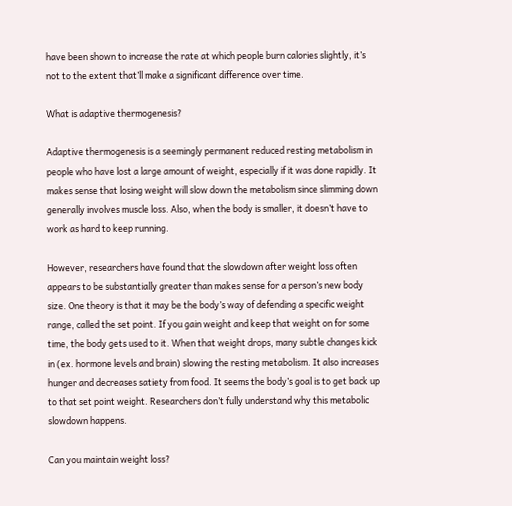have been shown to increase the rate at which people burn calories slightly, it’s not to the extent that’ll make a significant difference over time.

What is adaptive thermogenesis?

Adaptive thermogenesis is a seemingly permanent reduced resting metabolism in people who have lost a large amount of weight, especially if it was done rapidly. It makes sense that losing weight will slow down the metabolism since slimming down generally involves muscle loss. Also, when the body is smaller, it doesn’t have to work as hard to keep running.

However, researchers have found that the slowdown after weight loss often appears to be substantially greater than makes sense for a person’s new body size. One theory is that it may be the body’s way of defending a specific weight range, called the set point. If you gain weight and keep that weight on for some time, the body gets used to it. When that weight drops, many subtle changes kick in (ex. hormone levels and brain) slowing the resting metabolism. It also increases hunger and decreases satiety from food. It seems the body’s goal is to get back up to that set point weight. Researchers don’t fully understand why this metabolic slowdown happens.

Can you maintain weight loss?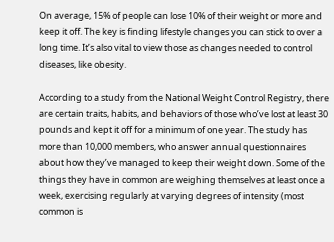On average, 15% of people can lose 10% of their weight or more and keep it off. The key is finding lifestyle changes you can stick to over a long time. It’s also vital to view those as changes needed to control diseases, like obesity.

According to a study from the National Weight Control Registry, there are certain traits, habits, and behaviors of those who’ve lost at least 30 pounds and kept it off for a minimum of one year. The study has more than 10,000 members, who answer annual questionnaires about how they’ve managed to keep their weight down. Some of the things they have in common are weighing themselves at least once a week, exercising regularly at varying degrees of intensity (most common is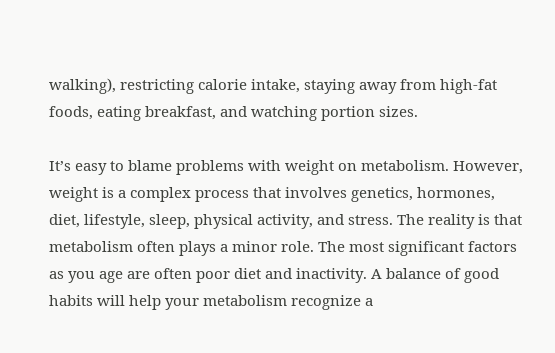walking), restricting calorie intake, staying away from high-fat foods, eating breakfast, and watching portion sizes.

It’s easy to blame problems with weight on metabolism. However, weight is a complex process that involves genetics, hormones, diet, lifestyle, sleep, physical activity, and stress. The reality is that metabolism often plays a minor role. The most significant factors as you age are often poor diet and inactivity. A balance of good habits will help your metabolism recognize a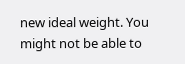new ideal weight. You might not be able to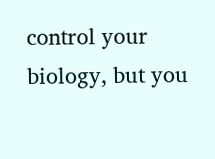control your biology, but you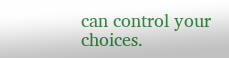can control your choices.